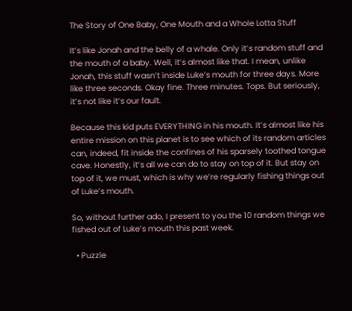The Story of One Baby, One Mouth and a Whole Lotta Stuff

It’s like Jonah and the belly of a whale. Only it’s random stuff and the mouth of a baby. Well, it’s almost like that. I mean, unlike Jonah, this stuff wasn’t inside Luke’s mouth for three days. More like three seconds. Okay fine. Three minutes. Tops. But seriously, it’s not like it’s our fault.

Because this kid puts EVERYTHING in his mouth. It’s almost like his entire mission on this planet is to see which of its random articles can, indeed, fit inside the confines of his sparsely toothed tongue cave. Honestly, it’s all we can do to stay on top of it. But stay on top of it, we must, which is why we’re regularly fishing things out of Luke’s mouth.

So, without further ado, I present to you the 10 random things we fished out of Luke’s mouth this past week.

  • Puzzle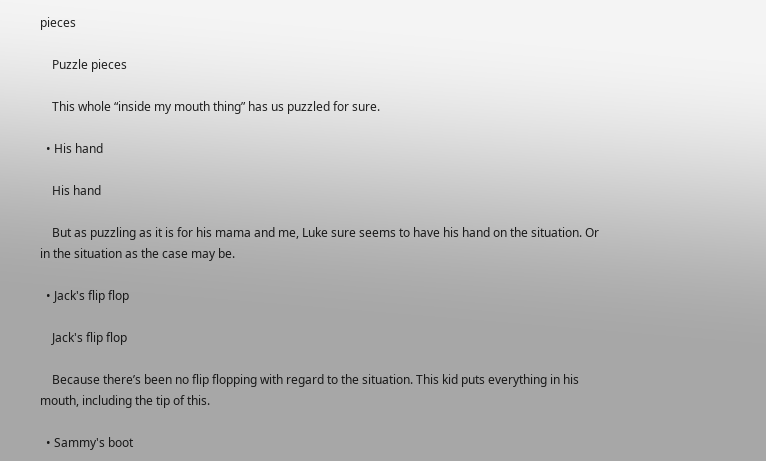pieces

    Puzzle pieces

    This whole “inside my mouth thing” has us puzzled for sure.

  • His hand

    His hand

    But as puzzling as it is for his mama and me, Luke sure seems to have his hand on the situation. Or in the situation as the case may be.

  • Jack's flip flop

    Jack's flip flop

    Because there’s been no flip flopping with regard to the situation. This kid puts everything in his mouth, including the tip of this.

  • Sammy's boot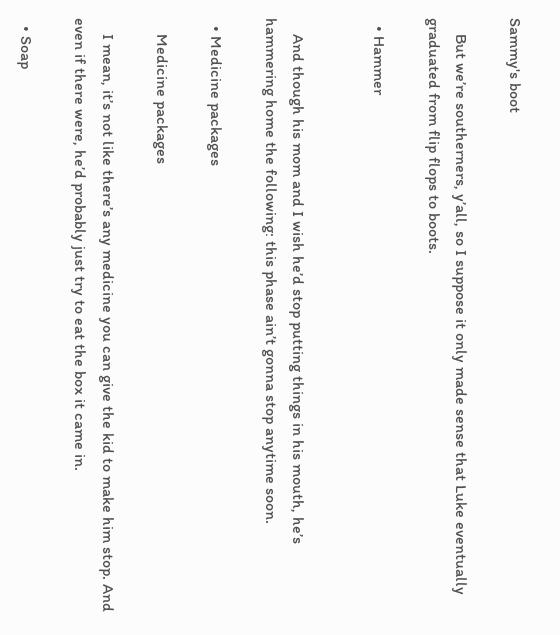Sammy's boot

    But we’re southerners, y’all, so I suppose it only made sense that Luke eventually graduated from flip flops to boots.

  • Hammer


    And though his mom and I wish he’d stop putting things in his mouth, he’s hammering home the following: this phase ain’t gonna stop anytime soon.

  • Medicine packages

    Medicine packages

    I mean, it’s not like there’s any medicine you can give the kid to make him stop. And even if there were, he’d probably just try to eat the box it came in.

  • Soap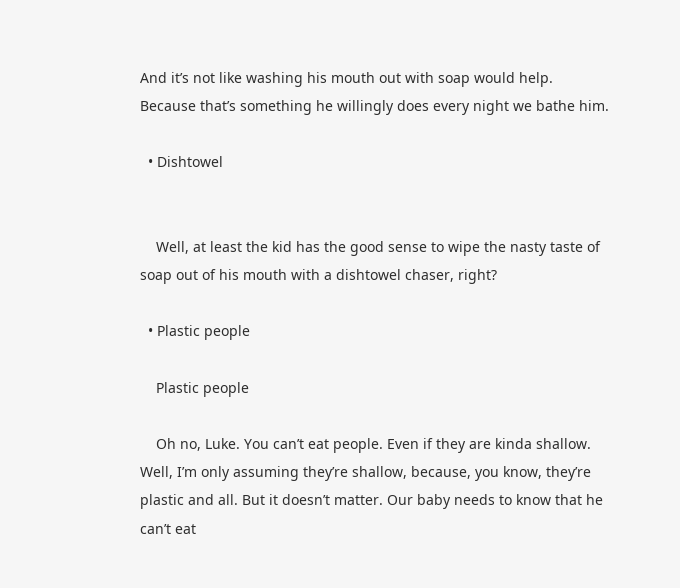And it’s not like washing his mouth out with soap would help. Because that’s something he willingly does every night we bathe him.

  • Dishtowel


    Well, at least the kid has the good sense to wipe the nasty taste of soap out of his mouth with a dishtowel chaser, right?

  • Plastic people

    Plastic people

    Oh no, Luke. You can’t eat people. Even if they are kinda shallow. Well, I’m only assuming they’re shallow, because, you know, they’re plastic and all. But it doesn’t matter. Our baby needs to know that he can’t eat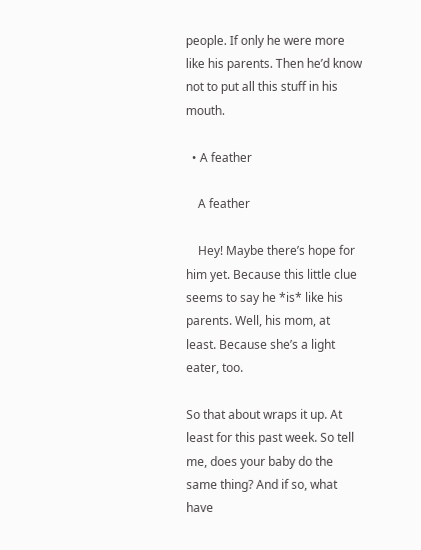people. If only he were more like his parents. Then he’d know not to put all this stuff in his mouth.

  • A feather

    A feather

    Hey! Maybe there’s hope for him yet. Because this little clue seems to say he *is* like his parents. Well, his mom, at least. Because she’s a light eater, too.

So that about wraps it up. At least for this past week. So tell me, does your baby do the same thing? And if so, what have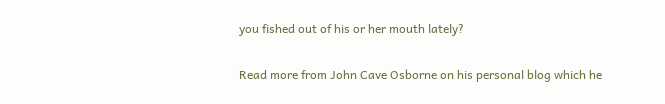you fished out of his or her mouth lately?

Read more from John Cave Osborne on his personal blog which he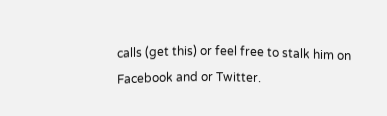calls (get this) or feel free to stalk him on Facebook and or Twitter.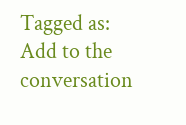Tagged as:
Add to the conversation